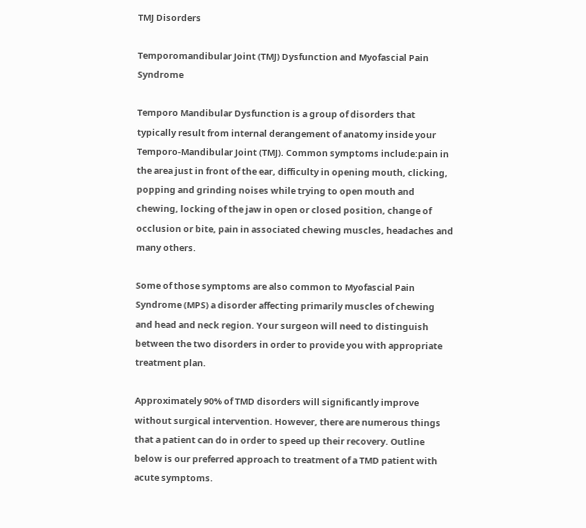TMJ Disorders

Temporomandibular Joint (TMJ) Dysfunction and Myofascial Pain Syndrome

Temporo Mandibular Dysfunction is a group of disorders that typically result from internal derangement of anatomy inside your Temporo-Mandibular Joint (TMJ). Common symptoms include:pain in the area just in front of the ear, difficulty in opening mouth, clicking, popping and grinding noises while trying to open mouth and chewing, locking of the jaw in open or closed position, change of occlusion or bite, pain in associated chewing muscles, headaches and many others.

Some of those symptoms are also common to Myofascial Pain Syndrome (MPS) a disorder affecting primarily muscles of chewing and head and neck region. Your surgeon will need to distinguish between the two disorders in order to provide you with appropriate treatment plan.

Approximately 90% of TMD disorders will significantly improve without surgical intervention. However, there are numerous things that a patient can do in order to speed up their recovery. Outline below is our preferred approach to treatment of a TMD patient with acute symptoms.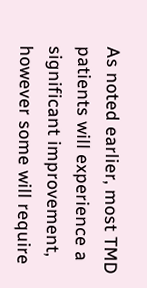As noted earlier, most TMD patients will experience a significant improvement, however some will require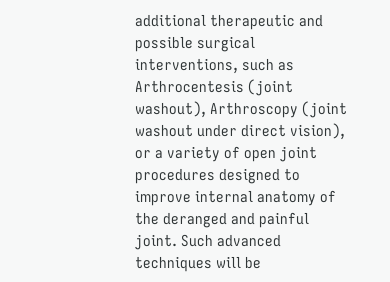additional therapeutic and possible surgical interventions, such as Arthrocentesis (joint washout), Arthroscopy (joint washout under direct vision), or a variety of open joint procedures designed to improve internal anatomy of the deranged and painful joint. Such advanced techniques will be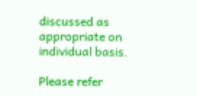discussed as appropriate on individual basis.

Please refer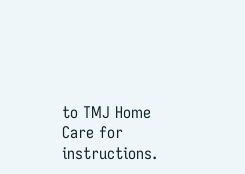to TMJ Home Care for instructions.